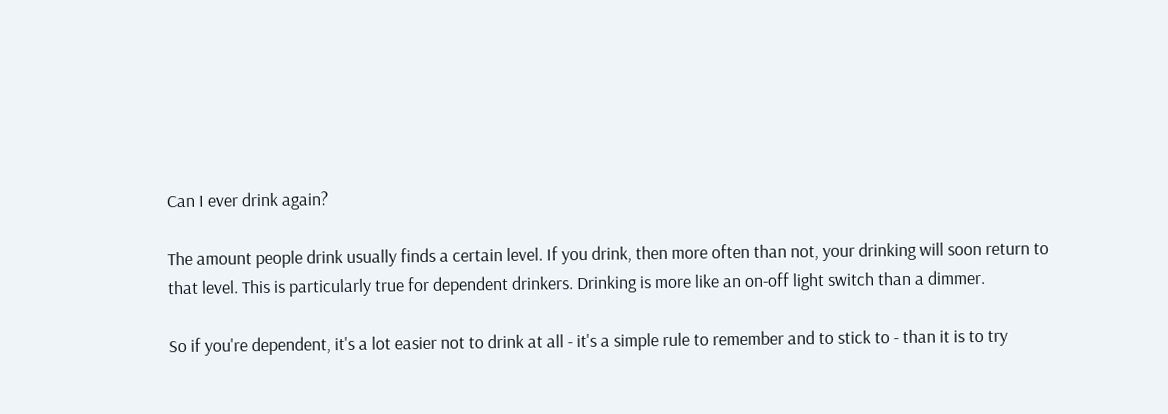Can I ever drink again?

The amount people drink usually finds a certain level. If you drink, then more often than not, your drinking will soon return to that level. This is particularly true for dependent drinkers. Drinking is more like an on-off light switch than a dimmer.

So if you're dependent, it's a lot easier not to drink at all - it's a simple rule to remember and to stick to - than it is to try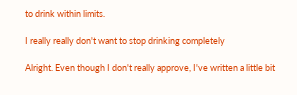to drink within limits.

I really really don't want to stop drinking completely

Alright. Even though I don't really approve, I've written a little bit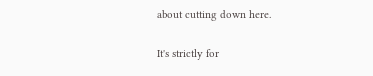about cutting down here.

It's strictly for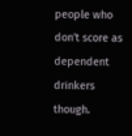people who don't score as dependent drinkers though.